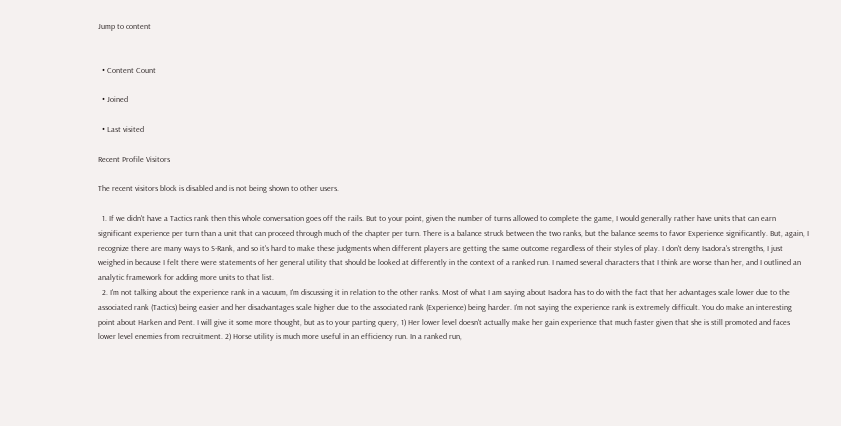Jump to content


  • Content Count

  • Joined

  • Last visited

Recent Profile Visitors

The recent visitors block is disabled and is not being shown to other users.

  1. If we didn't have a Tactics rank then this whole conversation goes off the rails. But to your point, given the number of turns allowed to complete the game, I would generally rather have units that can earn significant experience per turn than a unit that can proceed through much of the chapter per turn. There is a balance struck between the two ranks, but the balance seems to favor Experience significantly. But, again, I recognize there are many ways to S-Rank, and so it's hard to make these judgments when different players are getting the same outcome regardless of their styles of play. I don't deny Isadora's strengths, I just weighed in because I felt there were statements of her general utility that should be looked at differently in the context of a ranked run. I named several characters that I think are worse than her, and I outlined an analytic framework for adding more units to that list.
  2. I'm not talking about the experience rank in a vacuum, I'm discussing it in relation to the other ranks. Most of what I am saying about Isadora has to do with the fact that her advantages scale lower due to the associated rank (Tactics) being easier and her disadvantages scale higher due to the associated rank (Experience) being harder. I'm not saying the experience rank is extremely difficult. You do make an interesting point about Harken and Pent. I will give it some more thought, but as to your parting query, 1) Her lower level doesn't actually make her gain experience that much faster given that she is still promoted and faces lower level enemies from recruitment. 2) Horse utility is much more useful in an efficiency run. In a ranked run,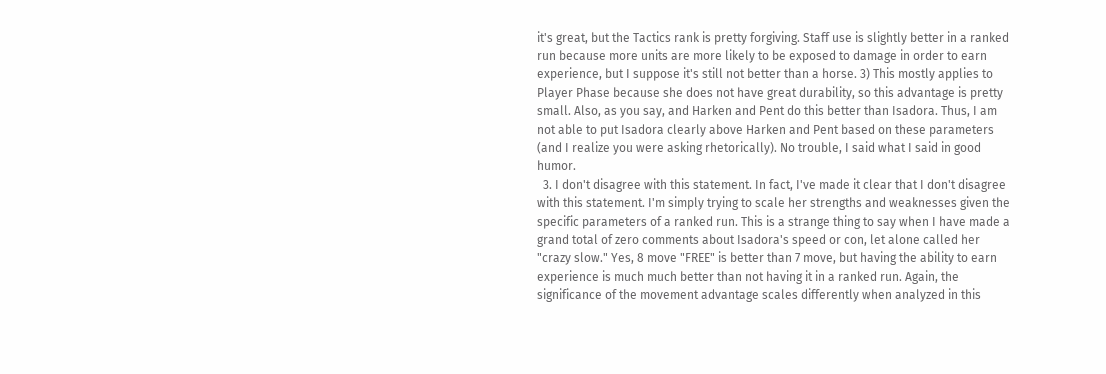it's great, but the Tactics rank is pretty forgiving. Staff use is slightly better in a ranked run because more units are more likely to be exposed to damage in order to earn experience, but I suppose it's still not better than a horse. 3) This mostly applies to Player Phase because she does not have great durability, so this advantage is pretty small. Also, as you say, and Harken and Pent do this better than Isadora. Thus, I am not able to put Isadora clearly above Harken and Pent based on these parameters (and I realize you were asking rhetorically). No trouble, I said what I said in good humor.
  3. I don't disagree with this statement. In fact, I've made it clear that I don't disagree with this statement. I'm simply trying to scale her strengths and weaknesses given the specific parameters of a ranked run. This is a strange thing to say when I have made a grand total of zero comments about Isadora's speed or con, let alone called her "crazy slow." Yes, 8 move "FREE" is better than 7 move, but having the ability to earn experience is much much better than not having it in a ranked run. Again, the significance of the movement advantage scales differently when analyzed in this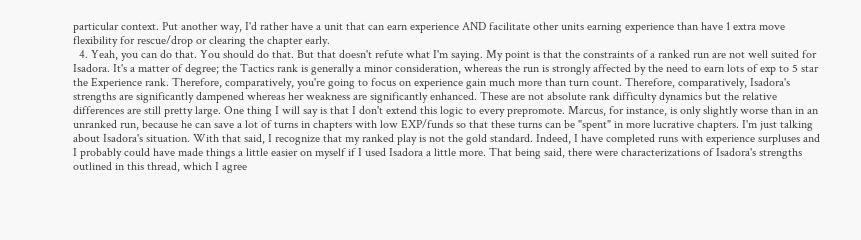particular context. Put another way, I'd rather have a unit that can earn experience AND facilitate other units earning experience than have 1 extra move flexibility for rescue/drop or clearing the chapter early.
  4. Yeah, you can do that. You should do that. But that doesn't refute what I'm saying. My point is that the constraints of a ranked run are not well suited for Isadora. It's a matter of degree; the Tactics rank is generally a minor consideration, whereas the run is strongly affected by the need to earn lots of exp to 5 star the Experience rank. Therefore, comparatively, you're going to focus on experience gain much more than turn count. Therefore, comparatively, Isadora's strengths are significantly dampened whereas her weakness are significantly enhanced. These are not absolute rank difficulty dynamics but the relative differences are still pretty large. One thing I will say is that I don't extend this logic to every prepromote. Marcus, for instance, is only slightly worse than in an unranked run, because he can save a lot of turns in chapters with low EXP/funds so that these turns can be "spent" in more lucrative chapters. I'm just talking about Isadora's situation. With that said, I recognize that my ranked play is not the gold standard. Indeed, I have completed runs with experience surpluses and I probably could have made things a little easier on myself if I used Isadora a little more. That being said, there were characterizations of Isadora's strengths outlined in this thread, which I agree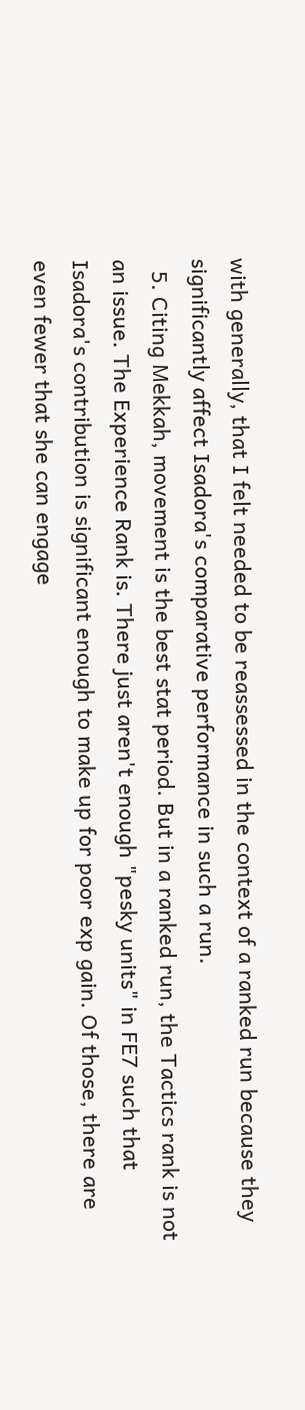with generally, that I felt needed to be reassessed in the context of a ranked run because they significantly affect Isadora's comparative performance in such a run.
  5. Citing Mekkah, movement is the best stat period. But in a ranked run, the Tactics rank is not an issue. The Experience Rank is. There just aren't enough "pesky units" in FE7 such that Isadora's contribution is significant enough to make up for poor exp gain. Of those, there are even fewer that she can engage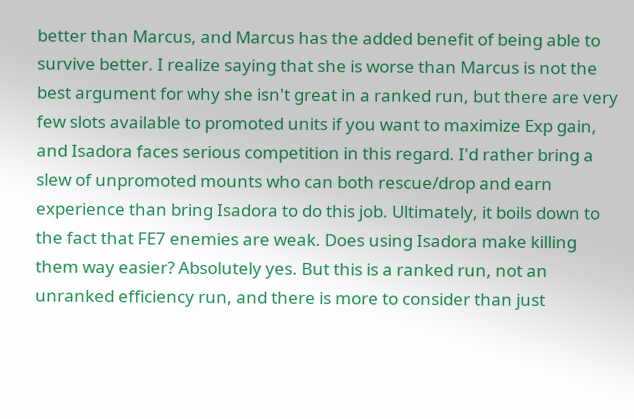better than Marcus, and Marcus has the added benefit of being able to survive better. I realize saying that she is worse than Marcus is not the best argument for why she isn't great in a ranked run, but there are very few slots available to promoted units if you want to maximize Exp gain, and Isadora faces serious competition in this regard. I'd rather bring a slew of unpromoted mounts who can both rescue/drop and earn experience than bring Isadora to do this job. Ultimately, it boils down to the fact that FE7 enemies are weak. Does using Isadora make killing them way easier? Absolutely yes. But this is a ranked run, not an unranked efficiency run, and there is more to consider than just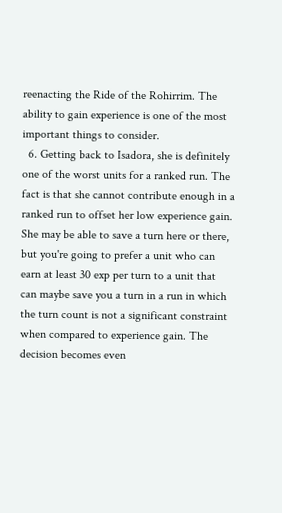reenacting the Ride of the Rohirrim. The ability to gain experience is one of the most important things to consider.
  6. Getting back to Isadora, she is definitely one of the worst units for a ranked run. The fact is that she cannot contribute enough in a ranked run to offset her low experience gain. She may be able to save a turn here or there, but you're going to prefer a unit who can earn at least 30 exp per turn to a unit that can maybe save you a turn in a run in which the turn count is not a significant constraint when compared to experience gain. The decision becomes even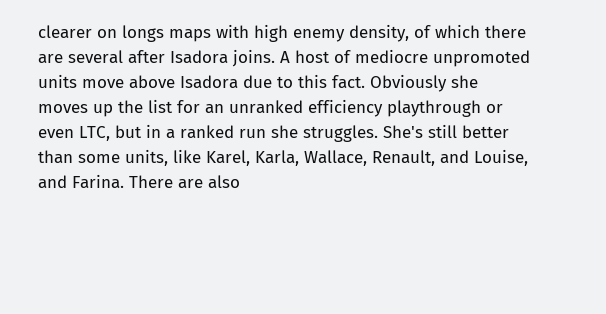clearer on longs maps with high enemy density, of which there are several after Isadora joins. A host of mediocre unpromoted units move above Isadora due to this fact. Obviously she moves up the list for an unranked efficiency playthrough or even LTC, but in a ranked run she struggles. She's still better than some units, like Karel, Karla, Wallace, Renault, and Louise, and Farina. There are also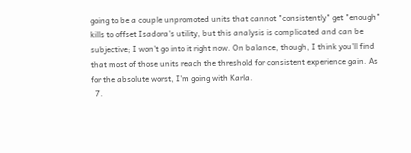going to be a couple unpromoted units that cannot "consistently" get "enough" kills to offset Isadora's utility, but this analysis is complicated and can be subjective; I won't go into it right now. On balance, though, I think you'll find that most of those units reach the threshold for consistent experience gain. As for the absolute worst, I'm going with Karla.
  7.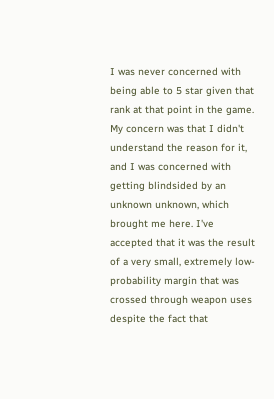I was never concerned with being able to 5 star given that rank at that point in the game. My concern was that I didn't understand the reason for it, and I was concerned with getting blindsided by an unknown unknown, which brought me here. I've accepted that it was the result of a very small, extremely low-probability margin that was crossed through weapon uses despite the fact that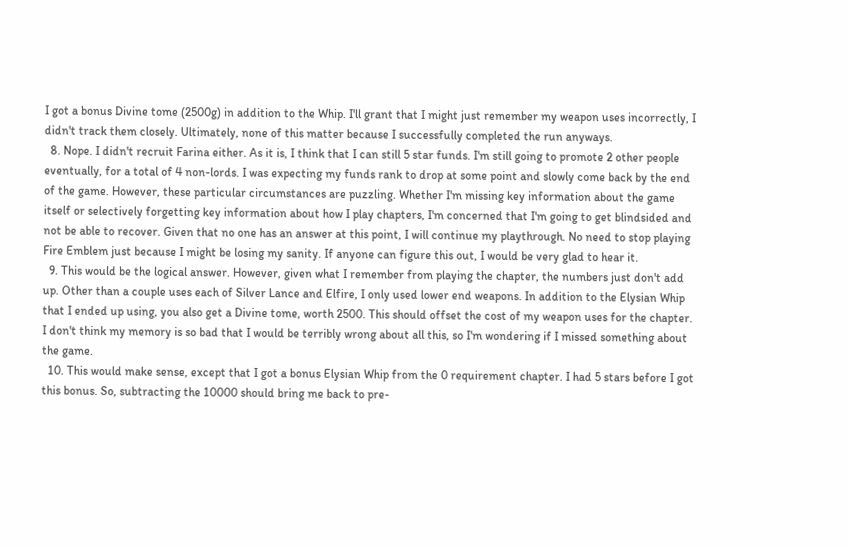I got a bonus Divine tome (2500g) in addition to the Whip. I'll grant that I might just remember my weapon uses incorrectly, I didn't track them closely. Ultimately, none of this matter because I successfully completed the run anyways.
  8. Nope. I didn't recruit Farina either. As it is, I think that I can still 5 star funds. I'm still going to promote 2 other people eventually, for a total of 4 non-lords. I was expecting my funds rank to drop at some point and slowly come back by the end of the game. However, these particular circumstances are puzzling. Whether I'm missing key information about the game itself or selectively forgetting key information about how I play chapters, I'm concerned that I'm going to get blindsided and not be able to recover. Given that no one has an answer at this point, I will continue my playthrough. No need to stop playing Fire Emblem just because I might be losing my sanity. If anyone can figure this out, I would be very glad to hear it.
  9. This would be the logical answer. However, given what I remember from playing the chapter, the numbers just don't add up. Other than a couple uses each of Silver Lance and Elfire, I only used lower end weapons. In addition to the Elysian Whip that I ended up using, you also get a Divine tome, worth 2500. This should offset the cost of my weapon uses for the chapter. I don't think my memory is so bad that I would be terribly wrong about all this, so I'm wondering if I missed something about the game.
  10. This would make sense, except that I got a bonus Elysian Whip from the 0 requirement chapter. I had 5 stars before I got this bonus. So, subtracting the 10000 should bring me back to pre-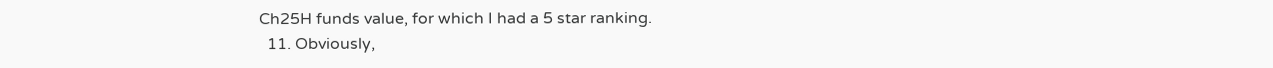Ch25H funds value, for which I had a 5 star ranking.
  11. Obviously,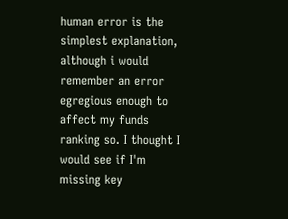human error is the simplest explanation, although i would remember an error egregious enough to affect my funds ranking so. I thought I would see if I'm missing key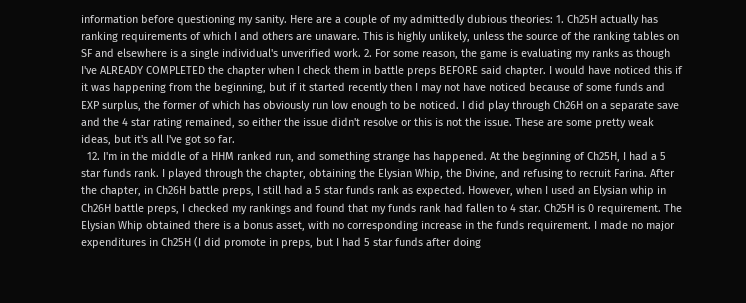information before questioning my sanity. Here are a couple of my admittedly dubious theories: 1. Ch25H actually has ranking requirements of which I and others are unaware. This is highly unlikely, unless the source of the ranking tables on SF and elsewhere is a single individual's unverified work. 2. For some reason, the game is evaluating my ranks as though I've ALREADY COMPLETED the chapter when I check them in battle preps BEFORE said chapter. I would have noticed this if it was happening from the beginning, but if it started recently then I may not have noticed because of some funds and EXP surplus, the former of which has obviously run low enough to be noticed. I did play through Ch26H on a separate save and the 4 star rating remained, so either the issue didn't resolve or this is not the issue. These are some pretty weak ideas, but it's all I've got so far.
  12. I'm in the middle of a HHM ranked run, and something strange has happened. At the beginning of Ch25H, I had a 5 star funds rank. I played through the chapter, obtaining the Elysian Whip, the Divine, and refusing to recruit Farina. After the chapter, in Ch26H battle preps, I still had a 5 star funds rank as expected. However, when I used an Elysian whip in Ch26H battle preps, I checked my rankings and found that my funds rank had fallen to 4 star. Ch25H is 0 requirement. The Elysian Whip obtained there is a bonus asset, with no corresponding increase in the funds requirement. I made no major expenditures in Ch25H (I did promote in preps, but I had 5 star funds after doing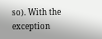so). With the exception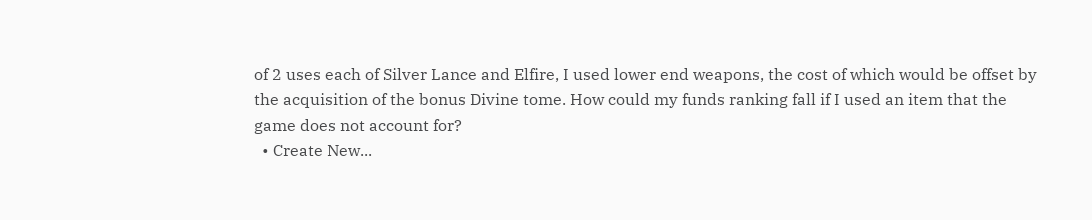of 2 uses each of Silver Lance and Elfire, I used lower end weapons, the cost of which would be offset by the acquisition of the bonus Divine tome. How could my funds ranking fall if I used an item that the game does not account for?
  • Create New...